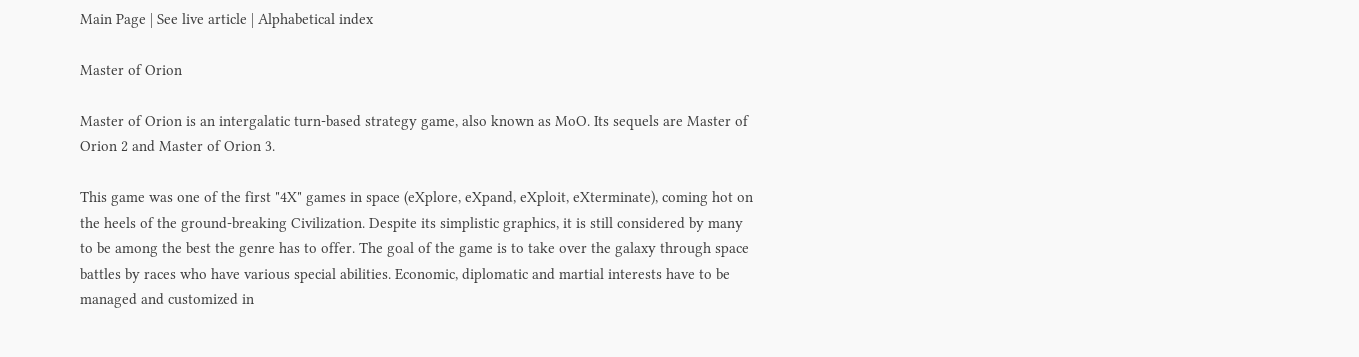Main Page | See live article | Alphabetical index

Master of Orion

Master of Orion is an intergalatic turn-based strategy game, also known as MoO. Its sequels are Master of Orion 2 and Master of Orion 3.

This game was one of the first "4X" games in space (eXplore, eXpand, eXploit, eXterminate), coming hot on the heels of the ground-breaking Civilization. Despite its simplistic graphics, it is still considered by many to be among the best the genre has to offer. The goal of the game is to take over the galaxy through space battles by races who have various special abilities. Economic, diplomatic and martial interests have to be managed and customized in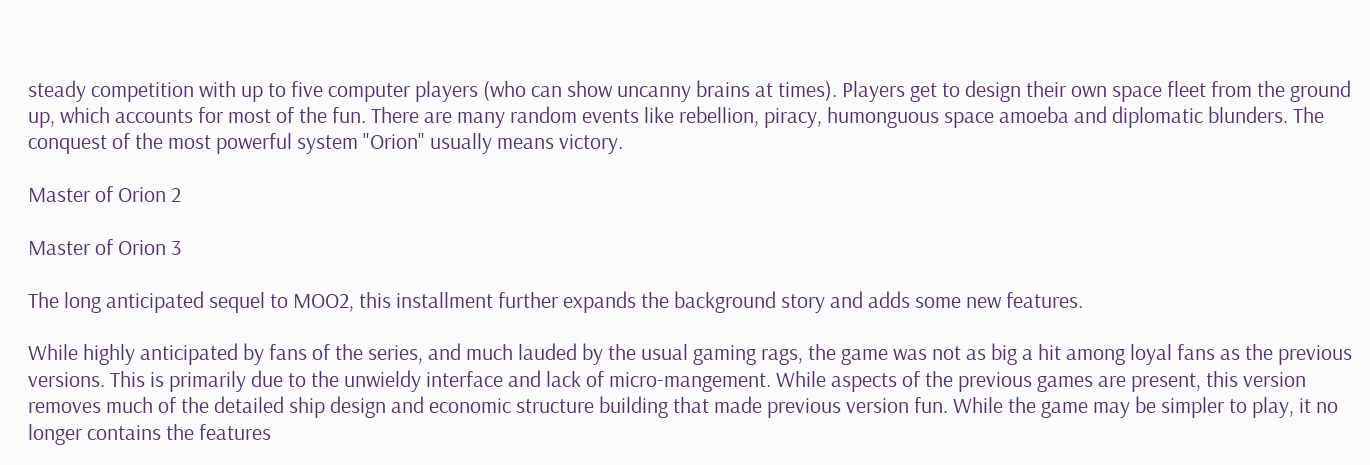steady competition with up to five computer players (who can show uncanny brains at times). Players get to design their own space fleet from the ground up, which accounts for most of the fun. There are many random events like rebellion, piracy, humonguous space amoeba and diplomatic blunders. The conquest of the most powerful system "Orion" usually means victory.

Master of Orion 2

Master of Orion 3

The long anticipated sequel to MOO2, this installment further expands the background story and adds some new features.

While highly anticipated by fans of the series, and much lauded by the usual gaming rags, the game was not as big a hit among loyal fans as the previous versions. This is primarily due to the unwieldy interface and lack of micro-mangement. While aspects of the previous games are present, this version removes much of the detailed ship design and economic structure building that made previous version fun. While the game may be simpler to play, it no longer contains the features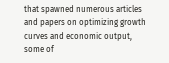that spawned numerous articles and papers on optimizing growth curves and economic output, some of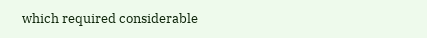which required considerable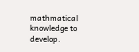mathmatical knowledge to develop.